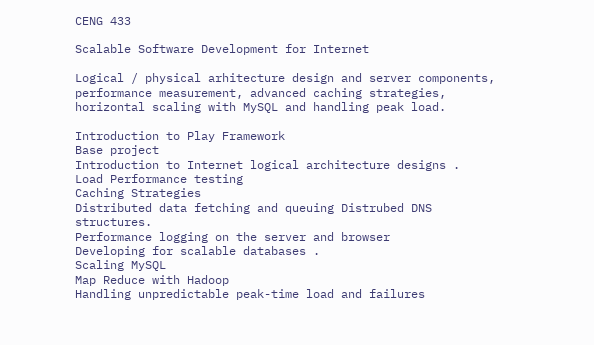CENG 433

Scalable Software Development for Internet

Logical / physical arhitecture design and server components, performance measurement, advanced caching strategies, horizontal scaling with MySQL and handling peak load.

Introduction to Play Framework
Base project
Introduction to Internet logical architecture designs .
Load Performance testing
Caching Strategies
Distributed data fetching and queuing Distrubed DNS structures.
Performance logging on the server and browser
Developing for scalable databases .
Scaling MySQL
Map Reduce with Hadoop
Handling unpredictable peak-time load and failures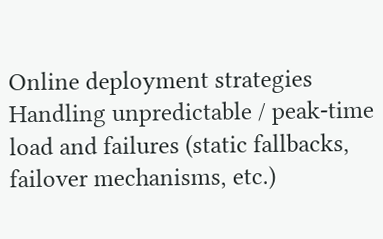Online deployment strategies
Handling unpredictable / peak-time load and failures (static fallbacks, failover mechanisms, etc.)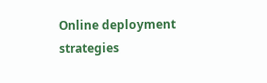Online deployment strategies